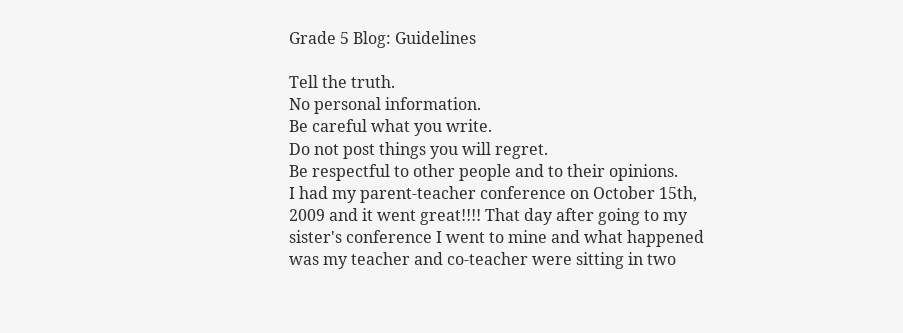Grade 5 Blog: Guidelines

Tell the truth.
No personal information.
Be careful what you write.
Do not post things you will regret.
Be respectful to other people and to their opinions.
I had my parent-teacher conference on October 15th, 2009 and it went great!!!! That day after going to my sister's conference I went to mine and what happened was my teacher and co-teacher were sitting in two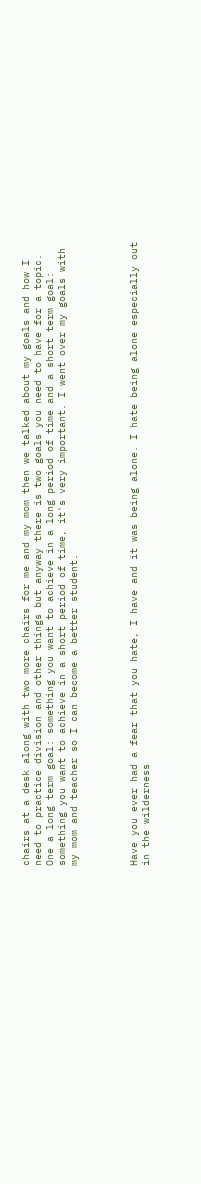chairs at a desk along with two more chairs for me and my mom then we talked about my goals and how I need to practice division and other things but anyway there is two goals you need to have for a topic. One a long term goal: something you want to achieve in a long period of time and a short term goal: something you want to achieve in a short period of time, it's very important. I went over my goals with my mom and teacher so I can become a better student.




Have you ever had a fear that you hate, I have and it was being alone. I hate being alone especially out in the wilderness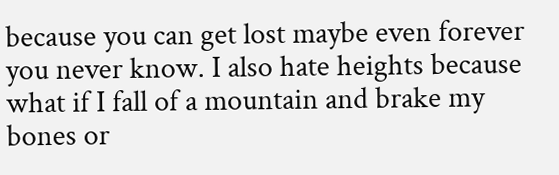because you can get lost maybe even forever you never know. I also hate heights because what if I fall of a mountain and brake my bones or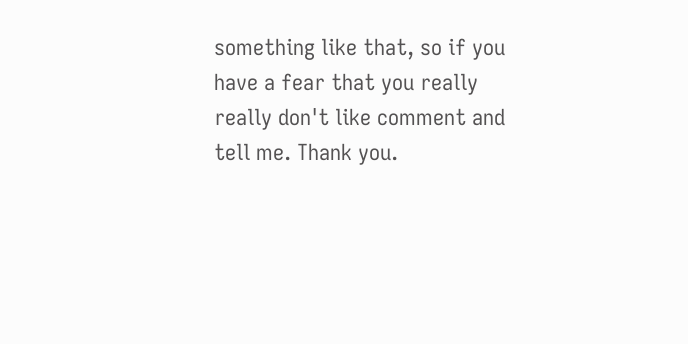something like that, so if you have a fear that you really really don't like comment and tell me. Thank you.